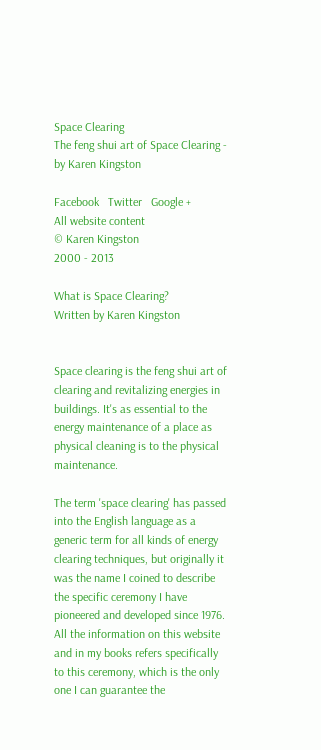Space Clearing
The feng shui art of Space Clearing - by Karen Kingston

Facebook   Twitter   Google +
All website content
© Karen Kingston
2000 - 2013

What is Space Clearing?
Written by Karen Kingston


Space clearing is the feng shui art of clearing and revitalizing energies in buildings. It's as essential to the energy maintenance of a place as physical cleaning is to the physical maintenance.

The term 'space clearing' has passed into the English language as a generic term for all kinds of energy clearing techniques, but originally it was the name I coined to describe the specific ceremony I have pioneered and developed since 1976. All the information on this website and in my books refers specifically to this ceremony, which is the only one I can guarantee the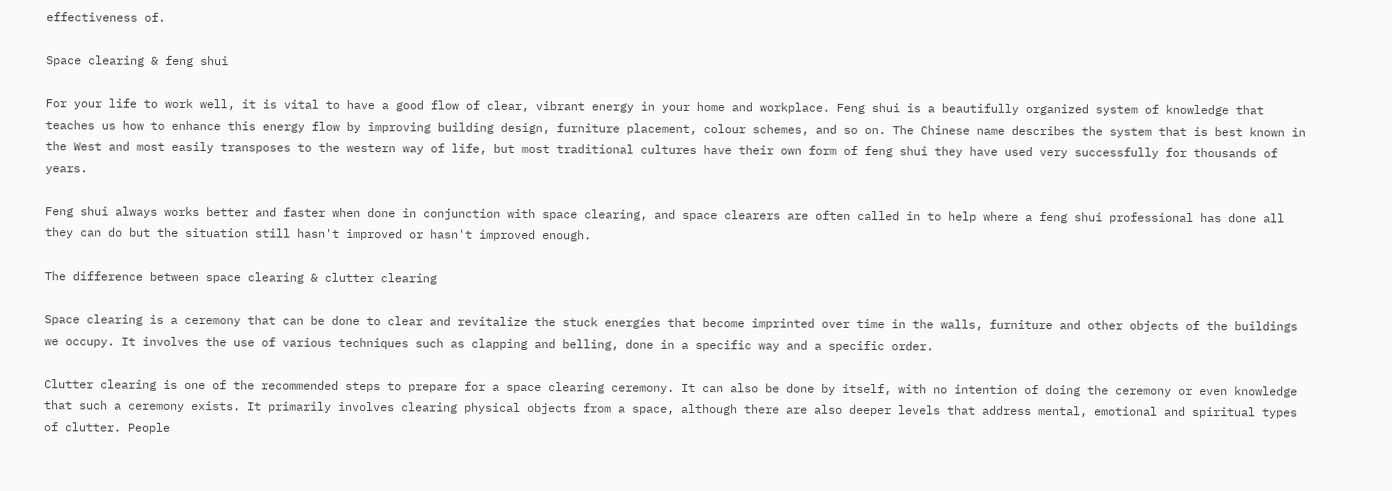effectiveness of.

Space clearing & feng shui

For your life to work well, it is vital to have a good flow of clear, vibrant energy in your home and workplace. Feng shui is a beautifully organized system of knowledge that teaches us how to enhance this energy flow by improving building design, furniture placement, colour schemes, and so on. The Chinese name describes the system that is best known in the West and most easily transposes to the western way of life, but most traditional cultures have their own form of feng shui they have used very successfully for thousands of years.

Feng shui always works better and faster when done in conjunction with space clearing, and space clearers are often called in to help where a feng shui professional has done all they can do but the situation still hasn't improved or hasn't improved enough.

The difference between space clearing & clutter clearing

Space clearing is a ceremony that can be done to clear and revitalize the stuck energies that become imprinted over time in the walls, furniture and other objects of the buildings we occupy. It involves the use of various techniques such as clapping and belling, done in a specific way and a specific order.

Clutter clearing is one of the recommended steps to prepare for a space clearing ceremony. It can also be done by itself, with no intention of doing the ceremony or even knowledge that such a ceremony exists. It primarily involves clearing physical objects from a space, although there are also deeper levels that address mental, emotional and spiritual types of clutter. People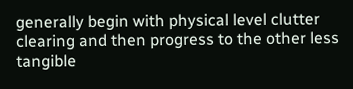generally begin with physical level clutter clearing and then progress to the other less tangible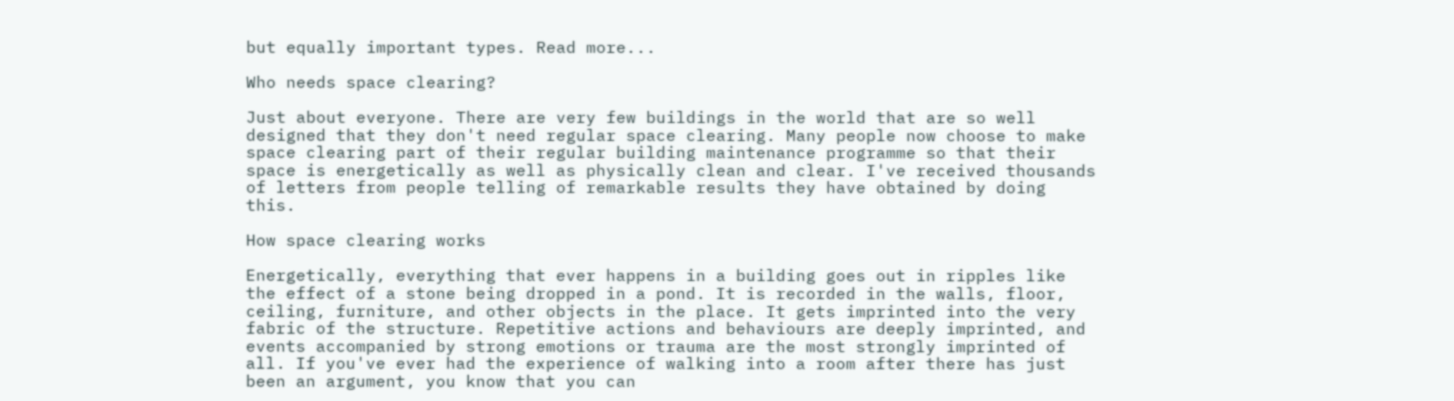but equally important types. Read more...

Who needs space clearing?

Just about everyone. There are very few buildings in the world that are so well designed that they don't need regular space clearing. Many people now choose to make space clearing part of their regular building maintenance programme so that their space is energetically as well as physically clean and clear. I've received thousands of letters from people telling of remarkable results they have obtained by doing this.

How space clearing works

Energetically, everything that ever happens in a building goes out in ripples like the effect of a stone being dropped in a pond. It is recorded in the walls, floor, ceiling, furniture, and other objects in the place. It gets imprinted into the very fabric of the structure. Repetitive actions and behaviours are deeply imprinted, and events accompanied by strong emotions or trauma are the most strongly imprinted of all. If you've ever had the experience of walking into a room after there has just been an argument, you know that you can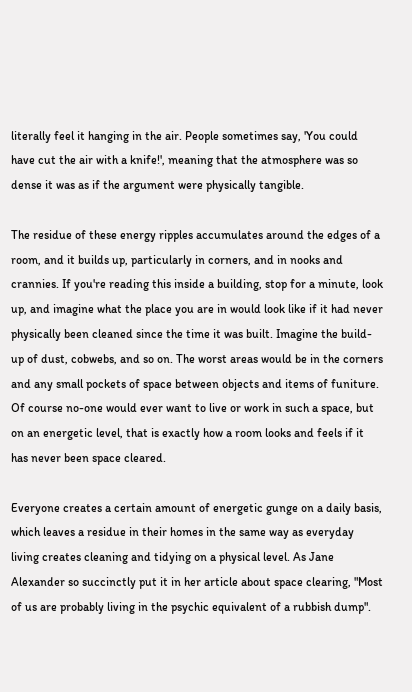literally feel it hanging in the air. People sometimes say, 'You could have cut the air with a knife!', meaning that the atmosphere was so dense it was as if the argument were physically tangible.

The residue of these energy ripples accumulates around the edges of a room, and it builds up, particularly in corners, and in nooks and crannies. If you're reading this inside a building, stop for a minute, look up, and imagine what the place you are in would look like if it had never physically been cleaned since the time it was built. Imagine the build-up of dust, cobwebs, and so on. The worst areas would be in the corners and any small pockets of space between objects and items of funiture. Of course no-one would ever want to live or work in such a space, but on an energetic level, that is exactly how a room looks and feels if it has never been space cleared.

Everyone creates a certain amount of energetic gunge on a daily basis, which leaves a residue in their homes in the same way as everyday living creates cleaning and tidying on a physical level. As Jane Alexander so succinctly put it in her article about space clearing, "Most of us are probably living in the psychic equivalent of a rubbish dump".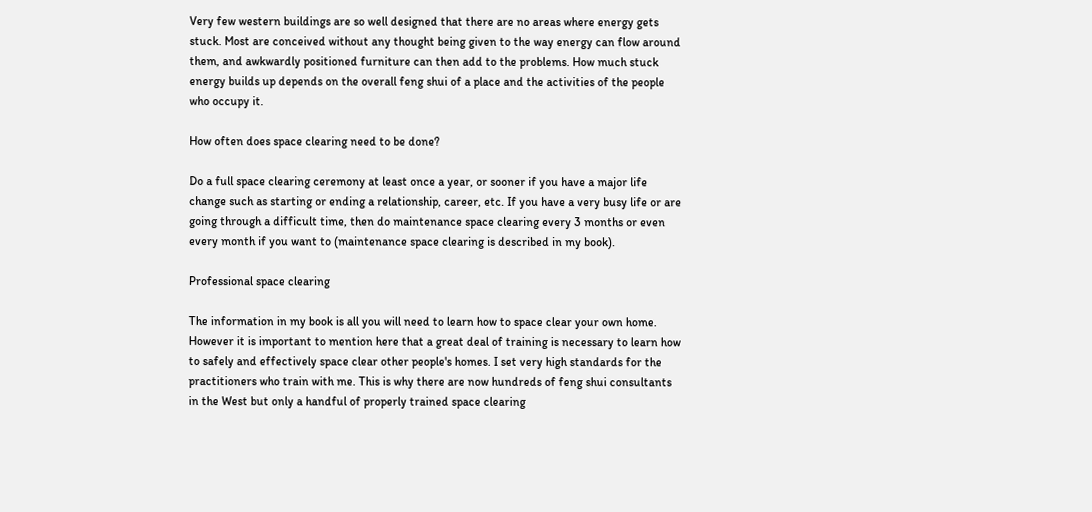Very few western buildings are so well designed that there are no areas where energy gets stuck. Most are conceived without any thought being given to the way energy can flow around them, and awkwardly positioned furniture can then add to the problems. How much stuck energy builds up depends on the overall feng shui of a place and the activities of the people who occupy it.

How often does space clearing need to be done?

Do a full space clearing ceremony at least once a year, or sooner if you have a major life change such as starting or ending a relationship, career, etc. If you have a very busy life or are going through a difficult time, then do maintenance space clearing every 3 months or even every month if you want to (maintenance space clearing is described in my book).

Professional space clearing

The information in my book is all you will need to learn how to space clear your own home. However it is important to mention here that a great deal of training is necessary to learn how to safely and effectively space clear other people's homes. I set very high standards for the practitioners who train with me. This is why there are now hundreds of feng shui consultants in the West but only a handful of properly trained space clearing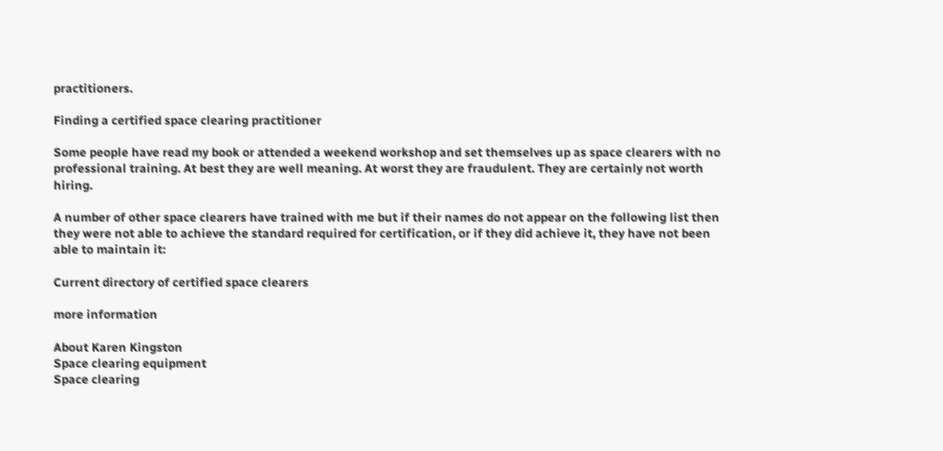practitioners.

Finding a certified space clearing practitioner

Some people have read my book or attended a weekend workshop and set themselves up as space clearers with no professional training. At best they are well meaning. At worst they are fraudulent. They are certainly not worth hiring.

A number of other space clearers have trained with me but if their names do not appear on the following list then they were not able to achieve the standard required for certification, or if they did achieve it, they have not been able to maintain it:

Current directory of certified space clearers

more information

About Karen Kingston
Space clearing equipment
Space clearing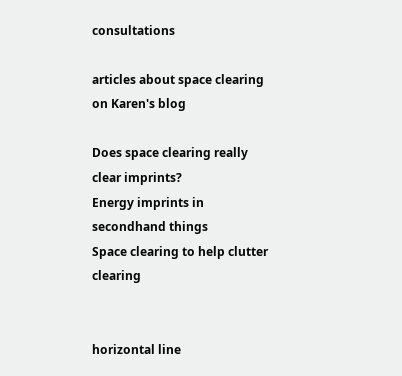consultations

articles about space clearing on Karen's blog

Does space clearing really clear imprints?
Energy imprints in secondhand things
Space clearing to help clutter clearing


horizontal line